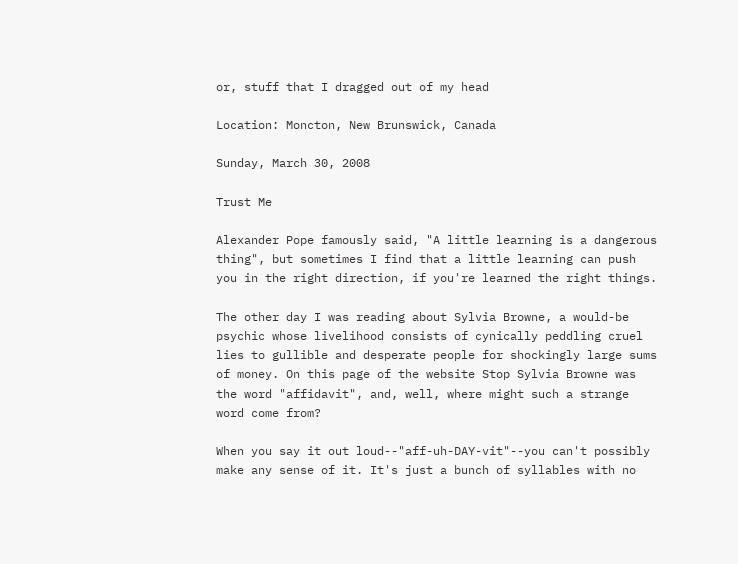or, stuff that I dragged out of my head

Location: Moncton, New Brunswick, Canada

Sunday, March 30, 2008

Trust Me

Alexander Pope famously said, "A little learning is a dangerous thing", but sometimes I find that a little learning can push you in the right direction, if you're learned the right things.

The other day I was reading about Sylvia Browne, a would-be psychic whose livelihood consists of cynically peddling cruel lies to gullible and desperate people for shockingly large sums of money. On this page of the website Stop Sylvia Browne was the word "affidavit", and, well, where might such a strange word come from?

When you say it out loud--"aff-uh-DAY-vit"--you can't possibly make any sense of it. It's just a bunch of syllables with no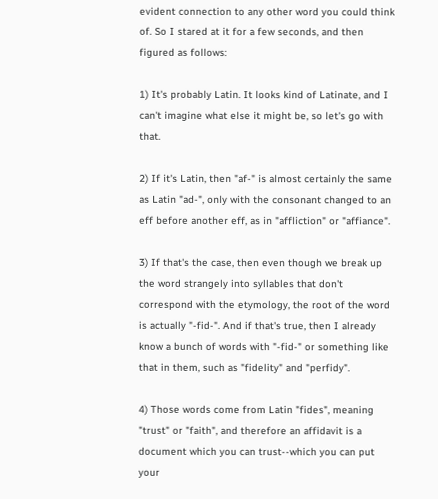evident connection to any other word you could think of. So I stared at it for a few seconds, and then figured as follows:

1) It's probably Latin. It looks kind of Latinate, and I can't imagine what else it might be, so let's go with that.

2) If it's Latin, then "af-" is almost certainly the same as Latin "ad-", only with the consonant changed to an eff before another eff, as in "affliction" or "affiance".

3) If that's the case, then even though we break up the word strangely into syllables that don't correspond with the etymology, the root of the word is actually "-fid-". And if that's true, then I already know a bunch of words with "-fid-" or something like that in them, such as "fidelity" and "perfidy".

4) Those words come from Latin "fides", meaning "trust" or "faith", and therefore an affidavit is a document which you can trust--which you can put your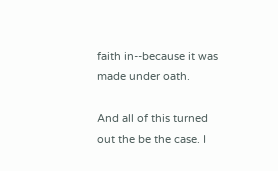faith in--because it was made under oath.

And all of this turned out the be the case. I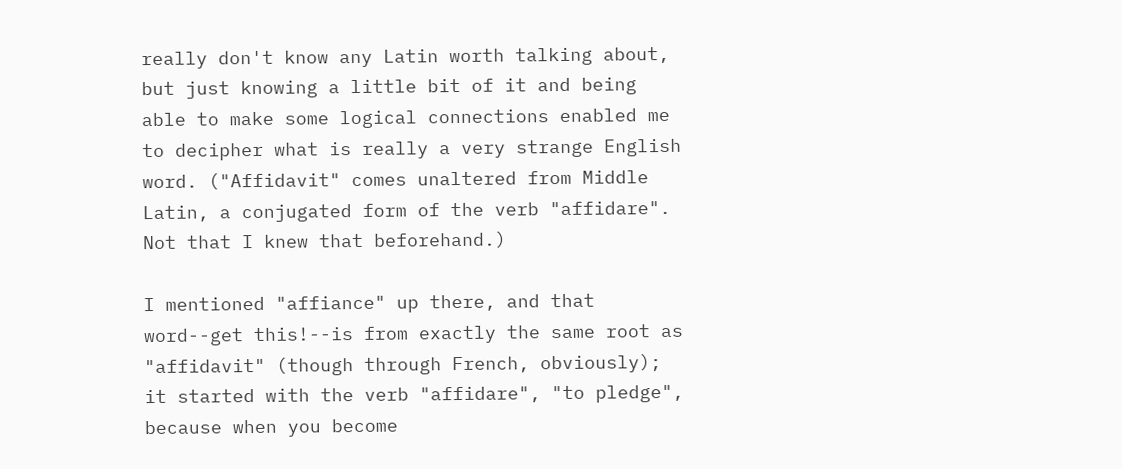really don't know any Latin worth talking about, but just knowing a little bit of it and being able to make some logical connections enabled me to decipher what is really a very strange English word. ("Affidavit" comes unaltered from Middle Latin, a conjugated form of the verb "affidare". Not that I knew that beforehand.)

I mentioned "affiance" up there, and that word--get this!--is from exactly the same root as "affidavit" (though through French, obviously); it started with the verb "affidare", "to pledge", because when you become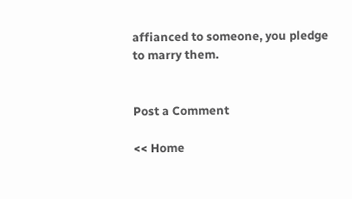affianced to someone, you pledge to marry them.


Post a Comment

<< Home